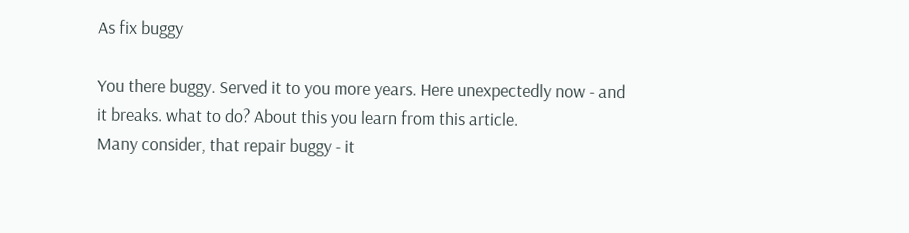As fix buggy

You there buggy. Served it to you more years. Here unexpectedly now - and it breaks. what to do? About this you learn from this article.
Many consider, that repair buggy - it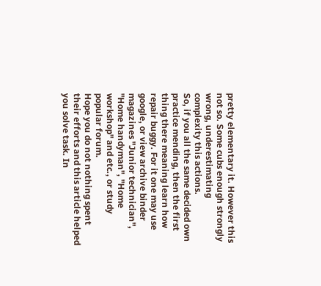pretty elementary it. However this not so. Some cubs enough strongly wrong, underestimating complexity this actions.
So, if you all the same decided own practice mending, then the first thing there meaning learn how repair buggy. For it one may use google, or view archive binder magazines "Junior technician", "Home handyman", "Home workshop" and etc., or study popular forum.
Hope you do not nothing spent their efforts and this article helped you solve task. In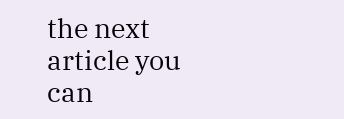the next article you can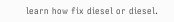learn how fix diesel or diesel.